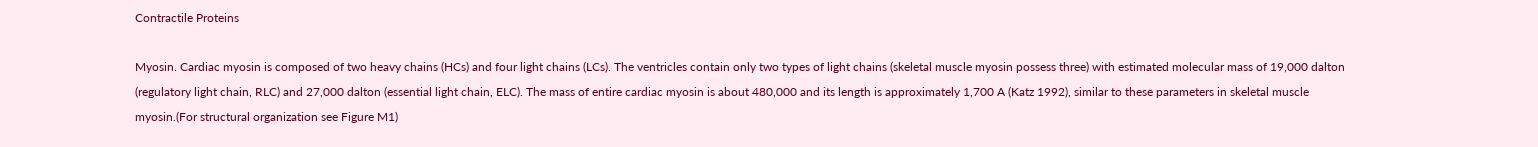Contractile Proteins

Myosin. Cardiac myosin is composed of two heavy chains (HCs) and four light chains (LCs). The ventricles contain only two types of light chains (skeletal muscle myosin possess three) with estimated molecular mass of 19,000 dalton (regulatory light chain, RLC) and 27,000 dalton (essential light chain, ELC). The mass of entire cardiac myosin is about 480,000 and its length is approximately 1,700 A (Katz 1992), similar to these parameters in skeletal muscle myosin.(For structural organization see Figure M1)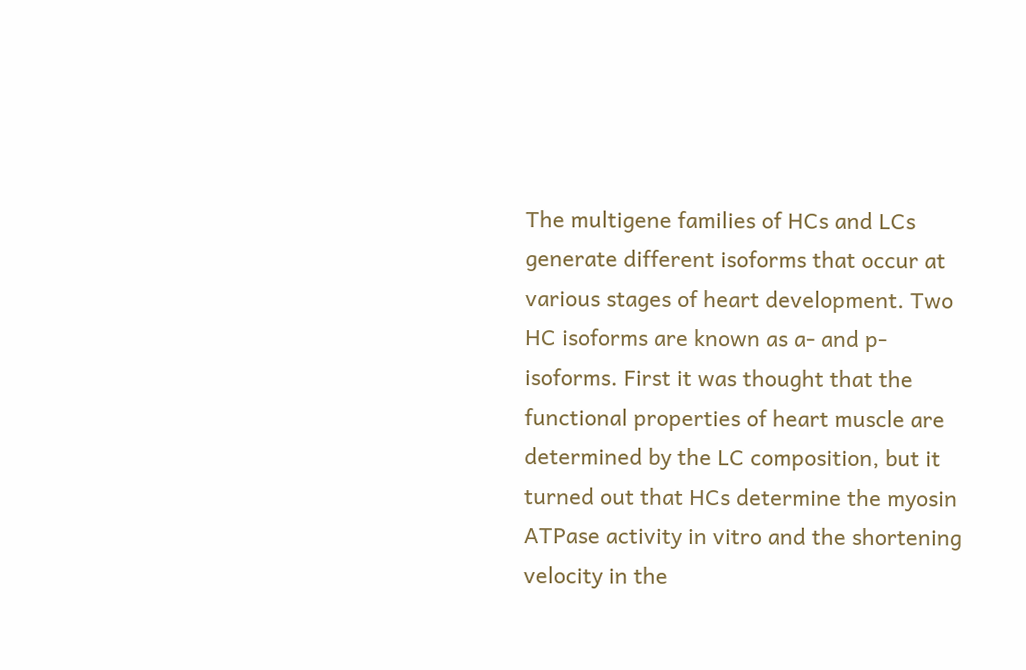The multigene families of HCs and LCs generate different isoforms that occur at various stages of heart development. Two HC isoforms are known as a- and p-isoforms. First it was thought that the functional properties of heart muscle are determined by the LC composition, but it turned out that HCs determine the myosin ATPase activity in vitro and the shortening velocity in the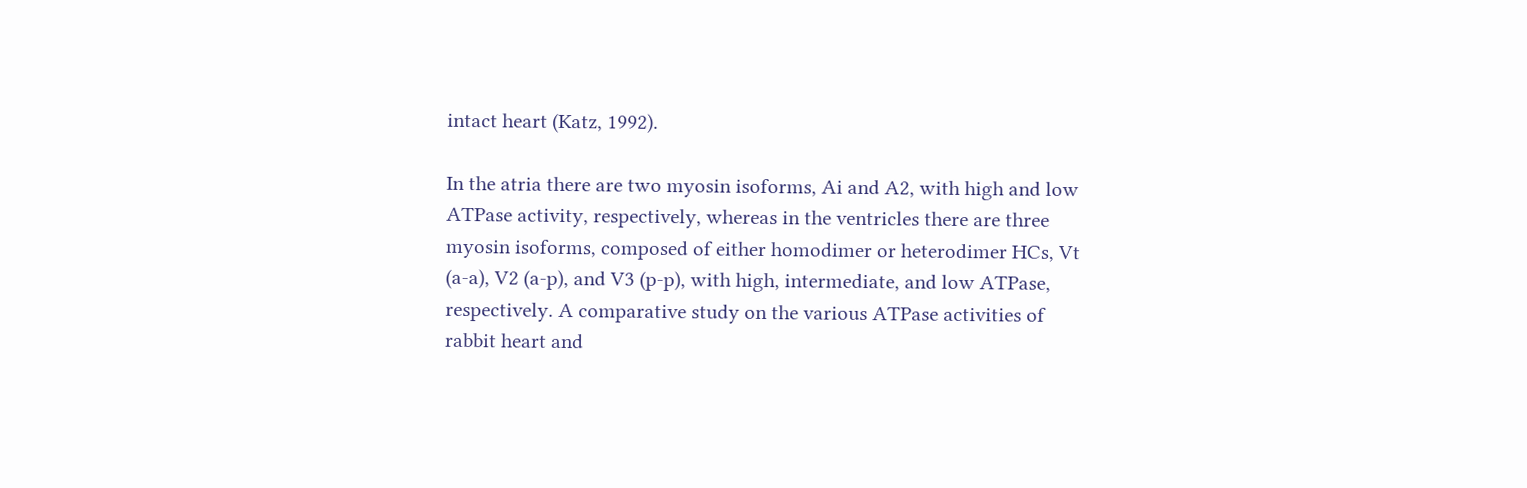intact heart (Katz, 1992).

In the atria there are two myosin isoforms, Ai and A2, with high and low ATPase activity, respectively, whereas in the ventricles there are three myosin isoforms, composed of either homodimer or heterodimer HCs, Vt (a-a), V2 (a-p), and V3 (p-p), with high, intermediate, and low ATPase, respectively. A comparative study on the various ATPase activities of rabbit heart and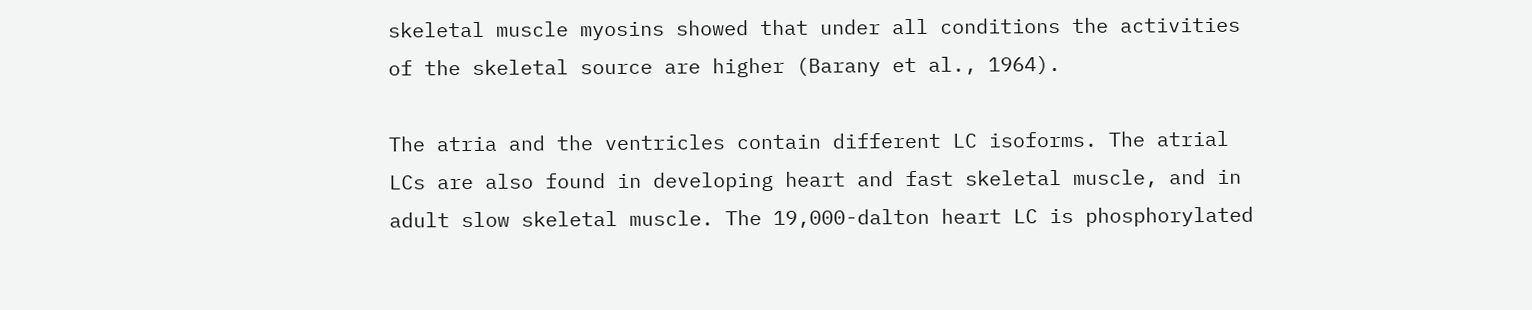skeletal muscle myosins showed that under all conditions the activities of the skeletal source are higher (Barany et al., 1964).

The atria and the ventricles contain different LC isoforms. The atrial LCs are also found in developing heart and fast skeletal muscle, and in adult slow skeletal muscle. The 19,000-dalton heart LC is phosphorylated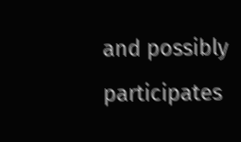and possibly participates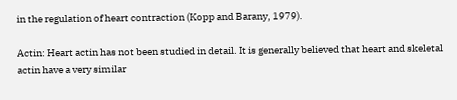in the regulation of heart contraction (Kopp and Barany, 1979).

Actin: Heart actin has not been studied in detail. It is generally believed that heart and skeletal actin have a very similar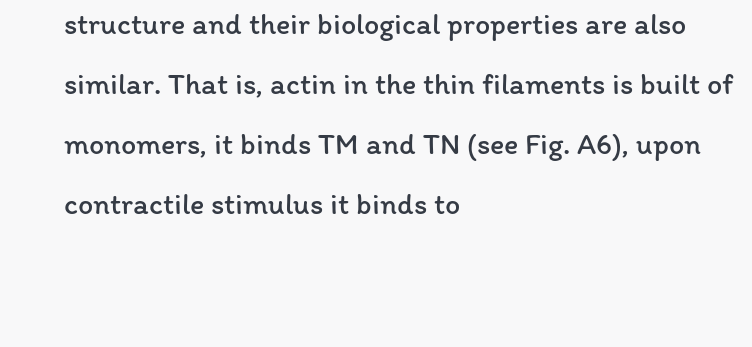structure and their biological properties are also similar. That is, actin in the thin filaments is built of monomers, it binds TM and TN (see Fig. A6), upon contractile stimulus it binds to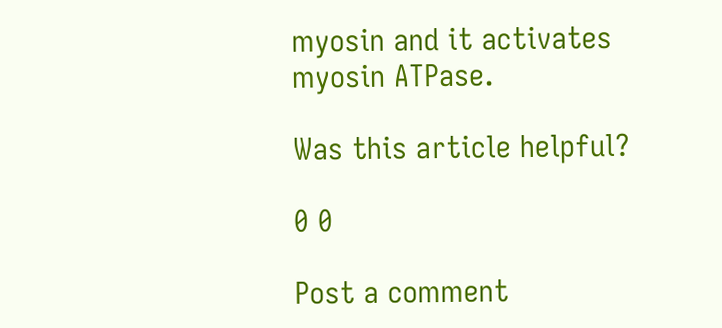myosin and it activates myosin ATPase.

Was this article helpful?

0 0

Post a comment